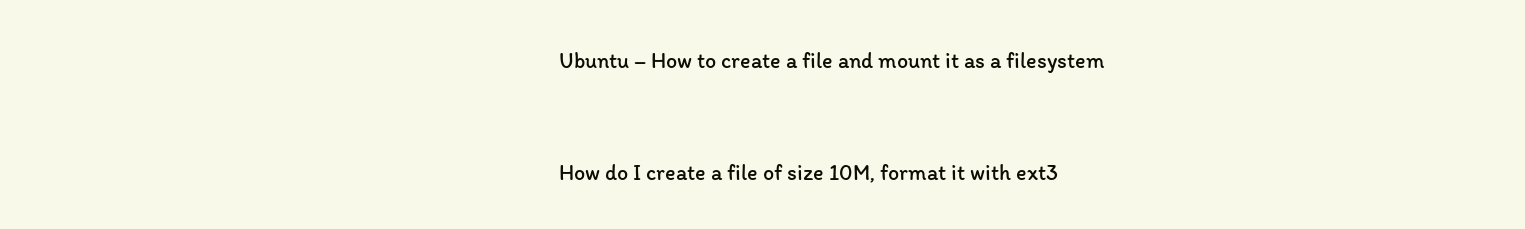Ubuntu – How to create a file and mount it as a filesystem


How do I create a file of size 10M, format it with ext3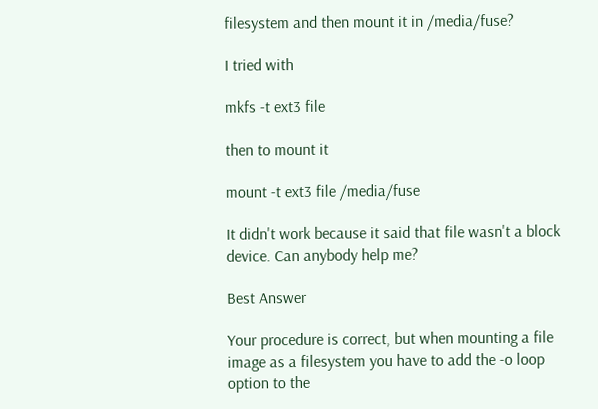filesystem and then mount it in /media/fuse?

I tried with

mkfs -t ext3 file

then to mount it

mount -t ext3 file /media/fuse

It didn't work because it said that file wasn't a block device. Can anybody help me?

Best Answer

Your procedure is correct, but when mounting a file image as a filesystem you have to add the -o loop option to the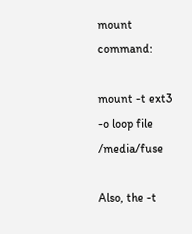mount command:

mount -t ext3 -o loop file /media/fuse

Also, the -t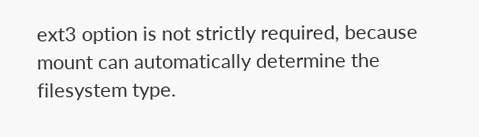ext3 option is not strictly required, because mount can automatically determine the filesystem type.